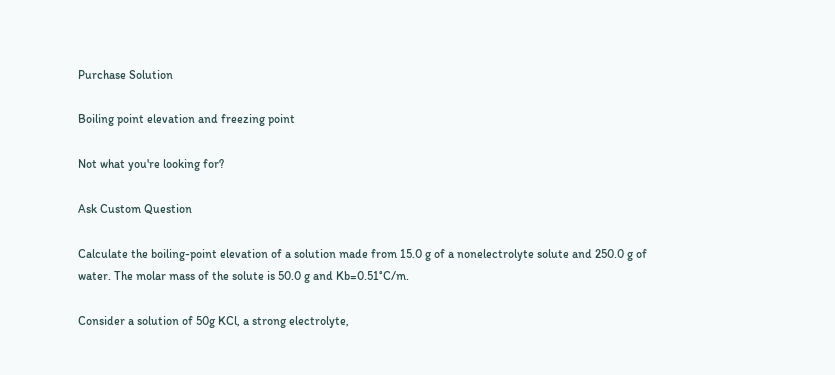Purchase Solution

Boiling point elevation and freezing point

Not what you're looking for?

Ask Custom Question

Calculate the boiling-point elevation of a solution made from 15.0 g of a nonelectrolyte solute and 250.0 g of water. The molar mass of the solute is 50.0 g and Kb=0.51°C/m.

Consider a solution of 50g KCl, a strong electrolyte,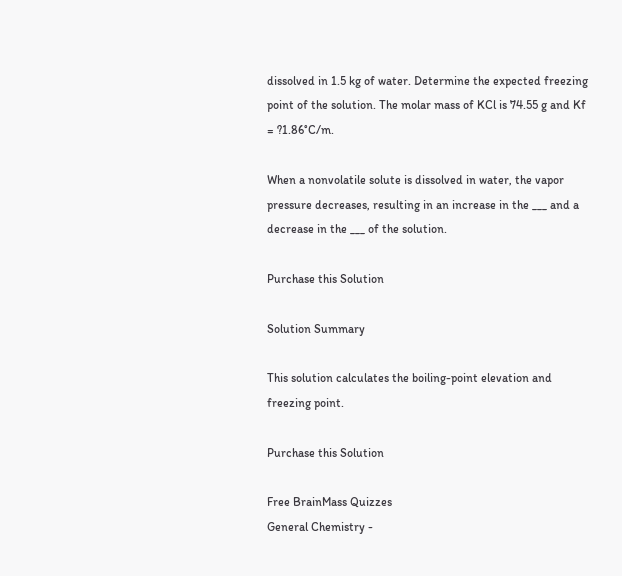dissolved in 1.5 kg of water. Determine the expected freezing point of the solution. The molar mass of KCl is 74.55 g and Kf = ?1.86°C/m.

When a nonvolatile solute is dissolved in water, the vapor pressure decreases, resulting in an increase in the ___ and a decrease in the ___ of the solution.

Purchase this Solution

Solution Summary

This solution calculates the boiling-point elevation and freezing point.

Purchase this Solution

Free BrainMass Quizzes
General Chemistry -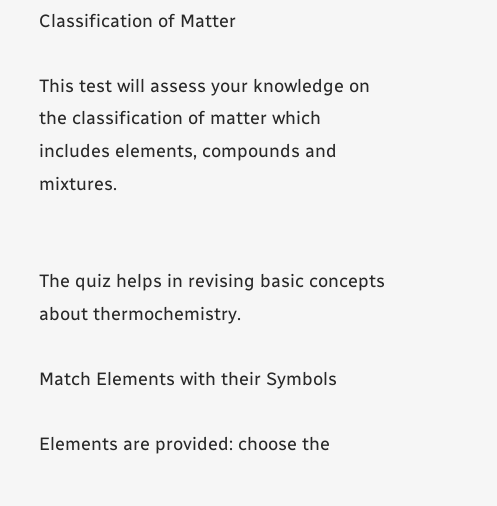Classification of Matter

This test will assess your knowledge on the classification of matter which includes elements, compounds and mixtures.


The quiz helps in revising basic concepts about thermochemistry.

Match Elements with their Symbols

Elements are provided: choose the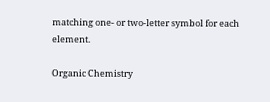matching one- or two-letter symbol for each element.

Organic Chemistry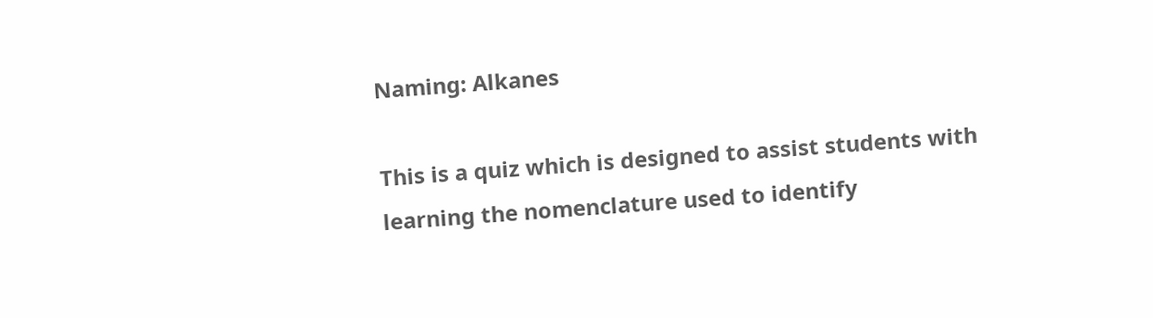Naming: Alkanes

This is a quiz which is designed to assist students with learning the nomenclature used to identify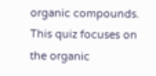organic compounds. This quiz focuses on the organic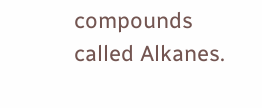compounds called Alkanes.